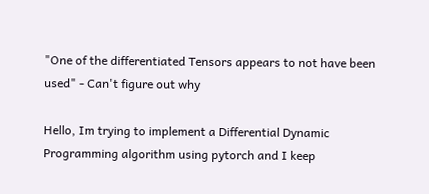"One of the differentiated Tensors appears to not have been used" - Can't figure out why

Hello, Im trying to implement a Differential Dynamic Programming algorithm using pytorch and I keep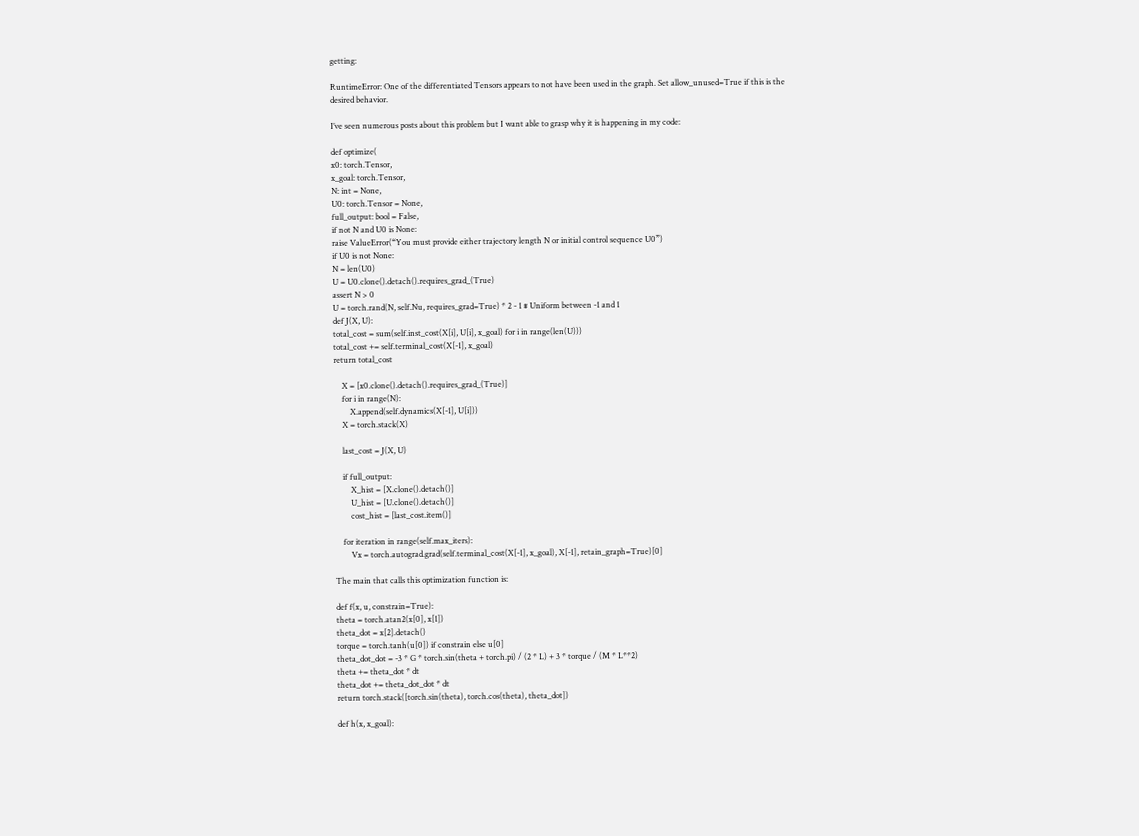getting:

RuntimeError: One of the differentiated Tensors appears to not have been used in the graph. Set allow_unused=True if this is the desired behavior.

I’ve seen numerous posts about this problem but I want able to grasp why it is happening in my code:

def optimize(
x0: torch.Tensor,
x_goal: torch.Tensor,
N: int = None,
U0: torch.Tensor = None,
full_output: bool = False,
if not N and U0 is None:
raise ValueError(“You must provide either trajectory length N or initial control sequence U0”)
if U0 is not None:
N = len(U0)
U = U0.clone().detach().requires_grad_(True)
assert N > 0
U = torch.rand(N, self.Nu, requires_grad=True) * 2 - 1 # Uniform between -1 and 1
def J(X, U):
total_cost = sum(self.inst_cost(X[i], U[i], x_goal) for i in range(len(U)))
total_cost += self.terminal_cost(X[-1], x_goal)
return total_cost

    X = [x0.clone().detach().requires_grad_(True)]
    for i in range(N):
        X.append(self.dynamics(X[-1], U[i]))
    X = torch.stack(X)

    last_cost = J(X, U)

    if full_output:
        X_hist = [X.clone().detach()]
        U_hist = [U.clone().detach()]
        cost_hist = [last_cost.item()]

    for iteration in range(self.max_iters):
        Vx = torch.autograd.grad(self.terminal_cost(X[-1], x_goal), X[-1], retain_graph=True)[0]

The main that calls this optimization function is:

def f(x, u, constrain=True):
theta = torch.atan2(x[0], x[1])
theta_dot = x[2].detach()
torque = torch.tanh(u[0]) if constrain else u[0]
theta_dot_dot = -3 * G * torch.sin(theta + torch.pi) / (2 * L) + 3 * torque / (M * L**2)
theta += theta_dot * dt
theta_dot += theta_dot_dot * dt
return torch.stack([torch.sin(theta), torch.cos(theta), theta_dot])

def h(x, x_goal):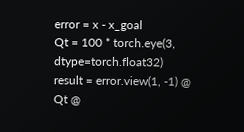error = x - x_goal
Qt = 100 * torch.eye(3, dtype=torch.float32)
result = error.view(1, -1) @ Qt @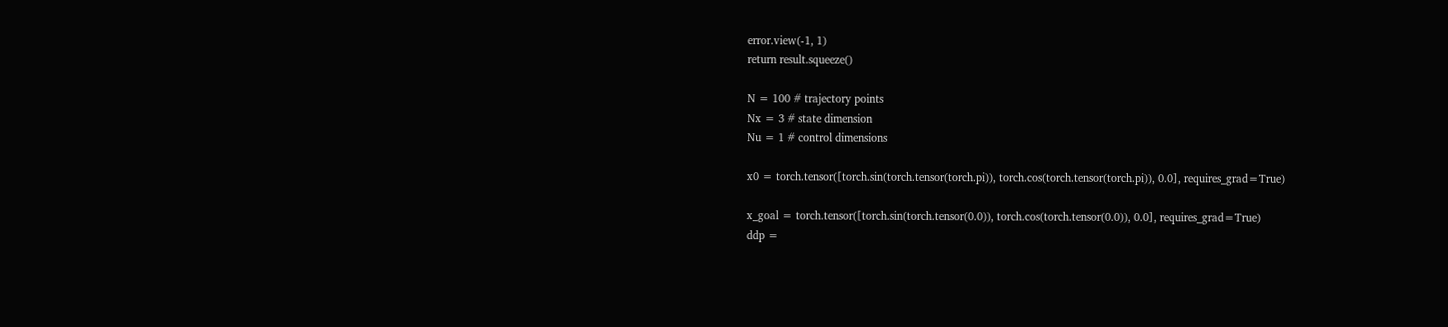error.view(-1, 1)
return result.squeeze()

N = 100 # trajectory points
Nx = 3 # state dimension
Nu = 1 # control dimensions

x0 = torch.tensor([torch.sin(torch.tensor(torch.pi)), torch.cos(torch.tensor(torch.pi)), 0.0], requires_grad=True)

x_goal = torch.tensor([torch.sin(torch.tensor(0.0)), torch.cos(torch.tensor(0.0)), 0.0], requires_grad=True)
ddp =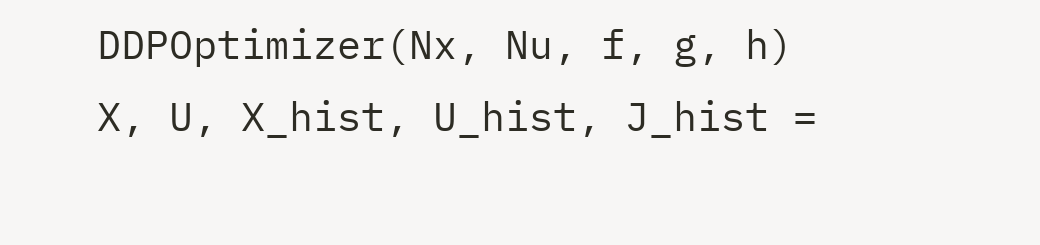DDPOptimizer(Nx, Nu, f, g, h)
X, U, X_hist, U_hist, J_hist =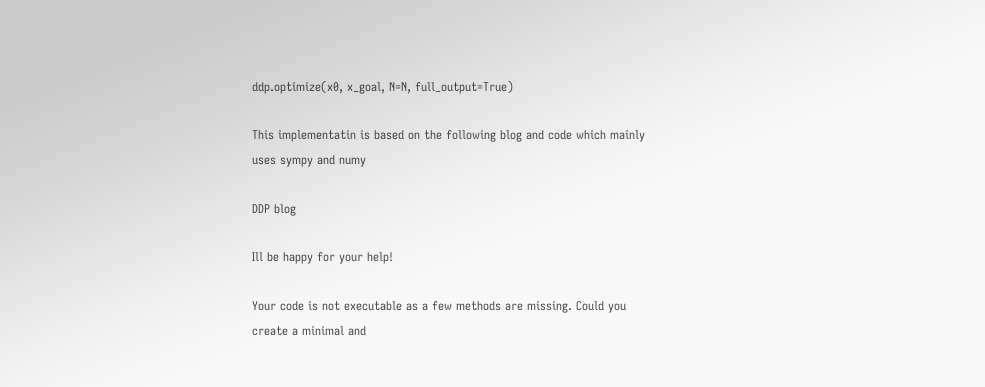ddp.optimize(x0, x_goal, N=N, full_output=True)

This implementatin is based on the following blog and code which mainly uses sympy and numy

DDP blog

Ill be happy for your help!

Your code is not executable as a few methods are missing. Could you create a minimal and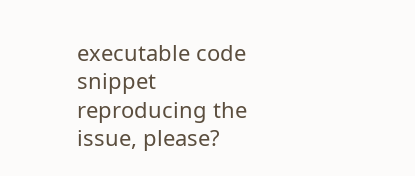executable code snippet reproducing the issue, please?